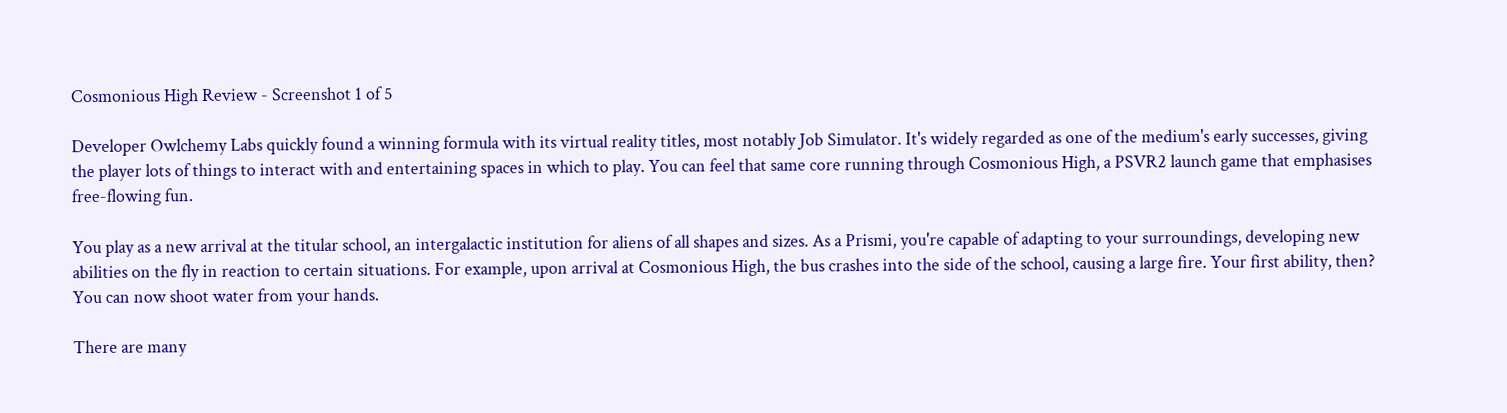Cosmonious High Review - Screenshot 1 of 5

Developer Owlchemy Labs quickly found a winning formula with its virtual reality titles, most notably Job Simulator. It's widely regarded as one of the medium's early successes, giving the player lots of things to interact with and entertaining spaces in which to play. You can feel that same core running through Cosmonious High, a PSVR2 launch game that emphasises free-flowing fun.

You play as a new arrival at the titular school, an intergalactic institution for aliens of all shapes and sizes. As a Prismi, you're capable of adapting to your surroundings, developing new abilities on the fly in reaction to certain situations. For example, upon arrival at Cosmonious High, the bus crashes into the side of the school, causing a large fire. Your first ability, then? You can now shoot water from your hands.

There are many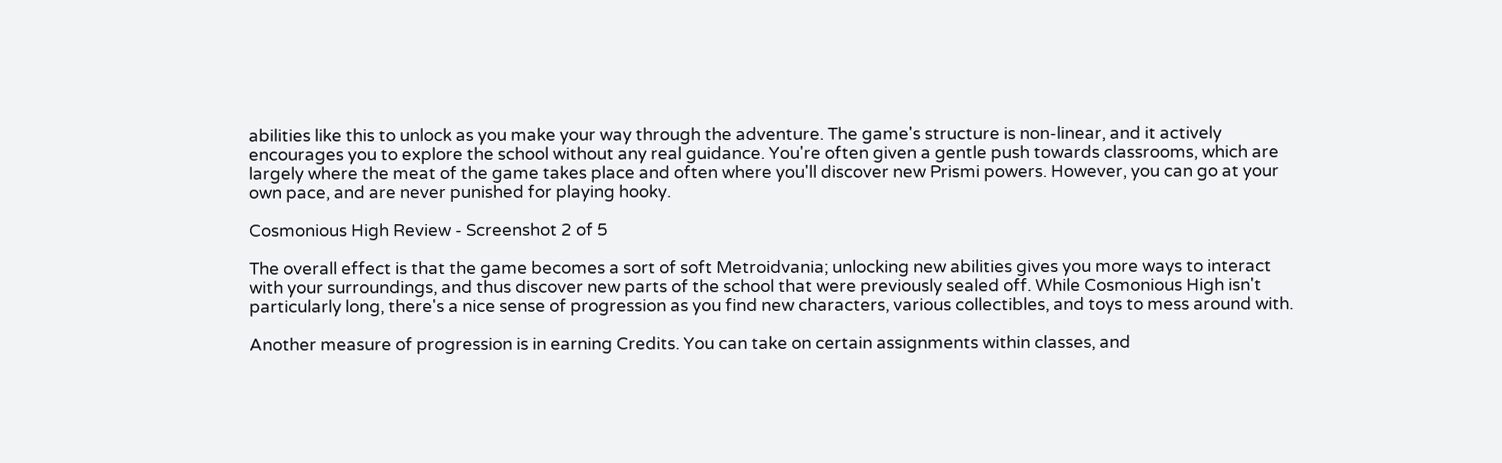abilities like this to unlock as you make your way through the adventure. The game's structure is non-linear, and it actively encourages you to explore the school without any real guidance. You're often given a gentle push towards classrooms, which are largely where the meat of the game takes place and often where you'll discover new Prismi powers. However, you can go at your own pace, and are never punished for playing hooky.

Cosmonious High Review - Screenshot 2 of 5

The overall effect is that the game becomes a sort of soft Metroidvania; unlocking new abilities gives you more ways to interact with your surroundings, and thus discover new parts of the school that were previously sealed off. While Cosmonious High isn't particularly long, there's a nice sense of progression as you find new characters, various collectibles, and toys to mess around with.

Another measure of progression is in earning Credits. You can take on certain assignments within classes, and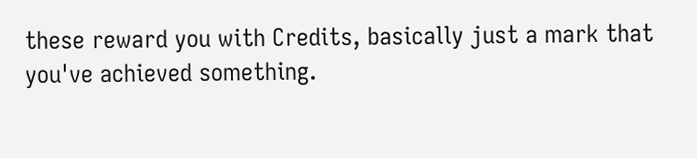these reward you with Credits, basically just a mark that you've achieved something.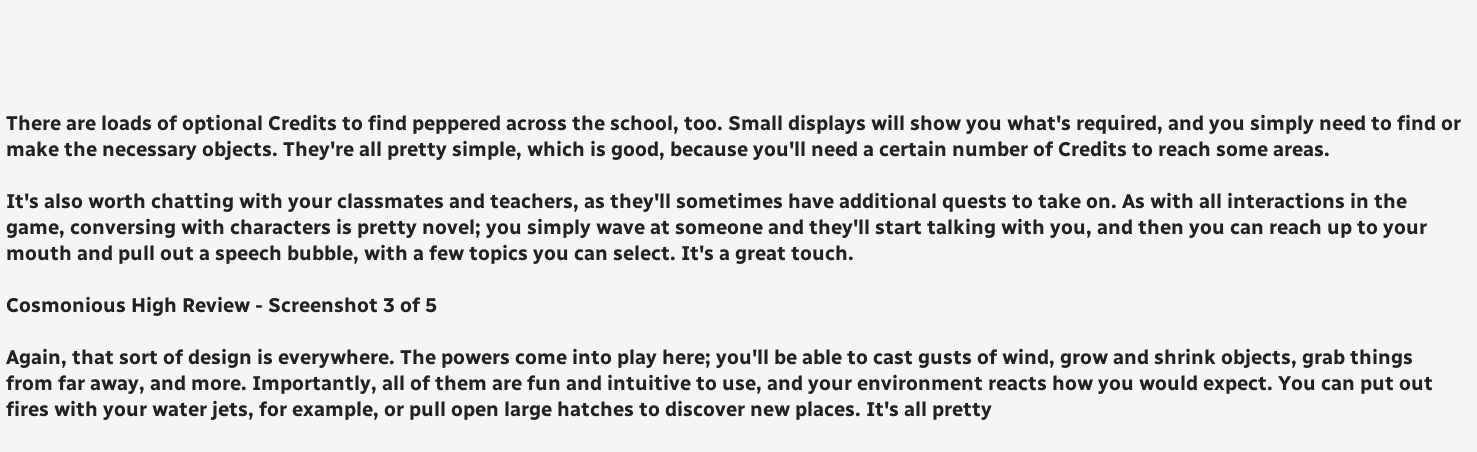There are loads of optional Credits to find peppered across the school, too. Small displays will show you what's required, and you simply need to find or make the necessary objects. They're all pretty simple, which is good, because you'll need a certain number of Credits to reach some areas.

It's also worth chatting with your classmates and teachers, as they'll sometimes have additional quests to take on. As with all interactions in the game, conversing with characters is pretty novel; you simply wave at someone and they'll start talking with you, and then you can reach up to your mouth and pull out a speech bubble, with a few topics you can select. It's a great touch.

Cosmonious High Review - Screenshot 3 of 5

Again, that sort of design is everywhere. The powers come into play here; you'll be able to cast gusts of wind, grow and shrink objects, grab things from far away, and more. Importantly, all of them are fun and intuitive to use, and your environment reacts how you would expect. You can put out fires with your water jets, for example, or pull open large hatches to discover new places. It's all pretty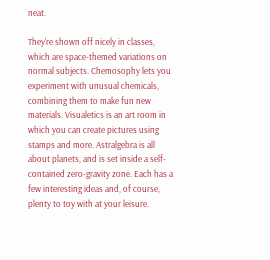neat.

They're shown off nicely in classes, which are space-themed variations on normal subjects. Chemosophy lets you experiment with unusual chemicals, combining them to make fun new materials. Visualetics is an art room in which you can create pictures using stamps and more. Astralgebra is all about planets, and is set inside a self-contained zero-gravity zone. Each has a few interesting ideas and, of course, plenty to toy with at your leisure.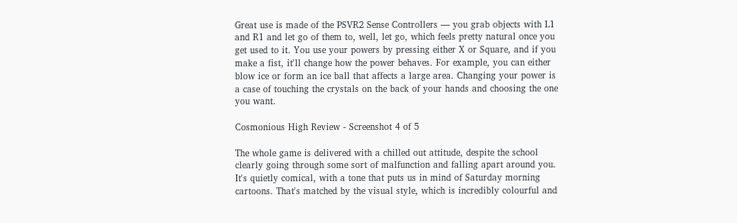Great use is made of the PSVR2 Sense Controllers — you grab objects with L1 and R1 and let go of them to, well, let go, which feels pretty natural once you get used to it. You use your powers by pressing either X or Square, and if you make a fist, it'll change how the power behaves. For example, you can either blow ice or form an ice ball that affects a large area. Changing your power is a case of touching the crystals on the back of your hands and choosing the one you want.

Cosmonious High Review - Screenshot 4 of 5

The whole game is delivered with a chilled out attitude, despite the school clearly going through some sort of malfunction and falling apart around you. It's quietly comical, with a tone that puts us in mind of Saturday morning cartoons. That's matched by the visual style, which is incredibly colourful and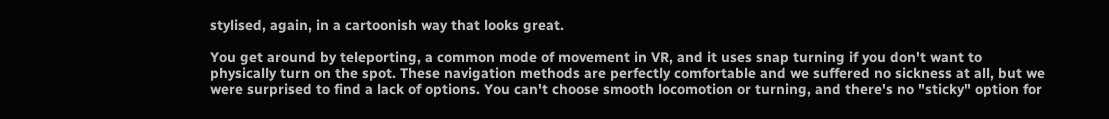stylised, again, in a cartoonish way that looks great.

You get around by teleporting, a common mode of movement in VR, and it uses snap turning if you don't want to physically turn on the spot. These navigation methods are perfectly comfortable and we suffered no sickness at all, but we were surprised to find a lack of options. You can't choose smooth locomotion or turning, and there's no "sticky" option for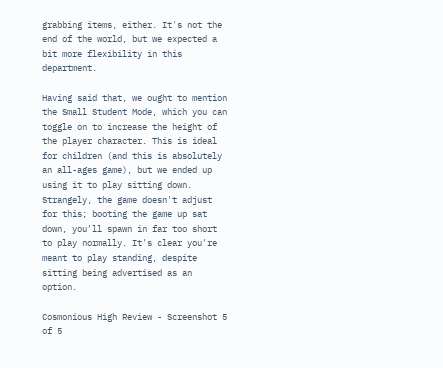grabbing items, either. It's not the end of the world, but we expected a bit more flexibility in this department.

Having said that, we ought to mention the Small Student Mode, which you can toggle on to increase the height of the player character. This is ideal for children (and this is absolutely an all-ages game), but we ended up using it to play sitting down. Strangely, the game doesn't adjust for this; booting the game up sat down, you'll spawn in far too short to play normally. It's clear you're meant to play standing, despite sitting being advertised as an option.

Cosmonious High Review - Screenshot 5 of 5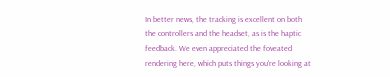In better news, the tracking is excellent on both the controllers and the headset, as is the haptic feedback. We even appreciated the foveated rendering here, which puts things you're looking at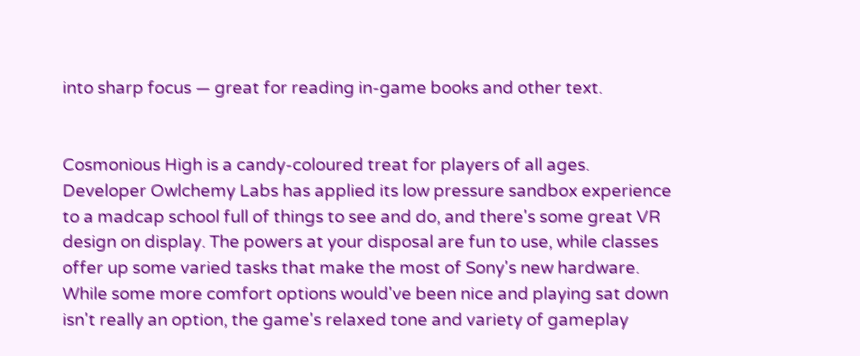into sharp focus — great for reading in-game books and other text.


Cosmonious High is a candy-coloured treat for players of all ages. Developer Owlchemy Labs has applied its low pressure sandbox experience to a madcap school full of things to see and do, and there's some great VR design on display. The powers at your disposal are fun to use, while classes offer up some varied tasks that make the most of Sony's new hardware. While some more comfort options would've been nice and playing sat down isn't really an option, the game's relaxed tone and variety of gameplay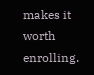makes it worth enrolling.